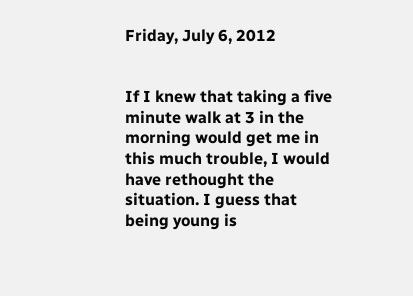Friday, July 6, 2012


If I knew that taking a five minute walk at 3 in the morning would get me in this much trouble, I would have rethought the situation. I guess that being young is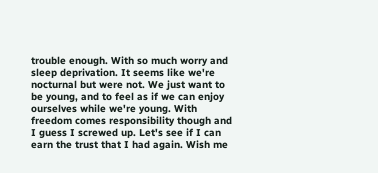trouble enough. With so much worry and sleep deprivation. It seems like we're nocturnal but were not. We just want to be young, and to feel as if we can enjoy ourselves while we're young. With freedom comes responsibility though and I guess I screwed up. Let's see if I can earn the trust that I had again. Wish me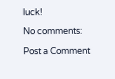luck!

No comments:

Post a Comment